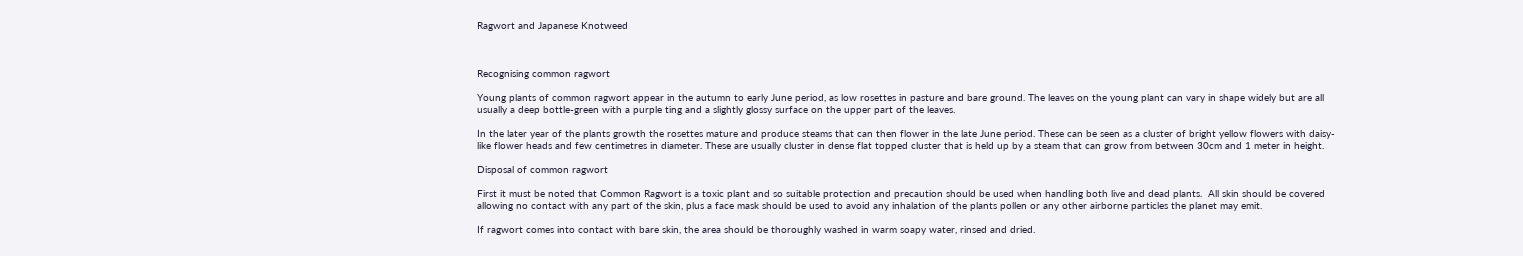Ragwort and Japanese Knotweed



Recognising common ragwort

Young plants of common ragwort appear in the autumn to early June period, as low rosettes in pasture and bare ground. The leaves on the young plant can vary in shape widely but are all usually a deep bottle-green with a purple ting and a slightly glossy surface on the upper part of the leaves.

In the later year of the plants growth the rosettes mature and produce steams that can then flower in the late June period. These can be seen as a cluster of bright yellow flowers with daisy-like flower heads and few centimetres in diameter. These are usually cluster in dense flat topped cluster that is held up by a steam that can grow from between 30cm and 1 meter in height.

Disposal of common ragwort

First it must be noted that Common Ragwort is a toxic plant and so suitable protection and precaution should be used when handling both live and dead plants.  All skin should be covered allowing no contact with any part of the skin, plus a face mask should be used to avoid any inhalation of the plants pollen or any other airborne particles the planet may emit.

If ragwort comes into contact with bare skin, the area should be thoroughly washed in warm soapy water, rinsed and dried.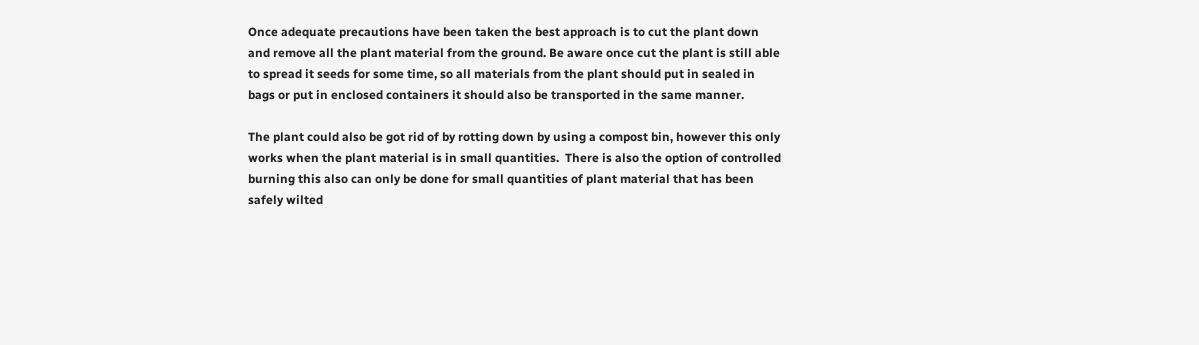Once adequate precautions have been taken the best approach is to cut the plant down and remove all the plant material from the ground. Be aware once cut the plant is still able to spread it seeds for some time, so all materials from the plant should put in sealed in bags or put in enclosed containers it should also be transported in the same manner.

The plant could also be got rid of by rotting down by using a compost bin, however this only works when the plant material is in small quantities.  There is also the option of controlled burning this also can only be done for small quantities of plant material that has been safely wilted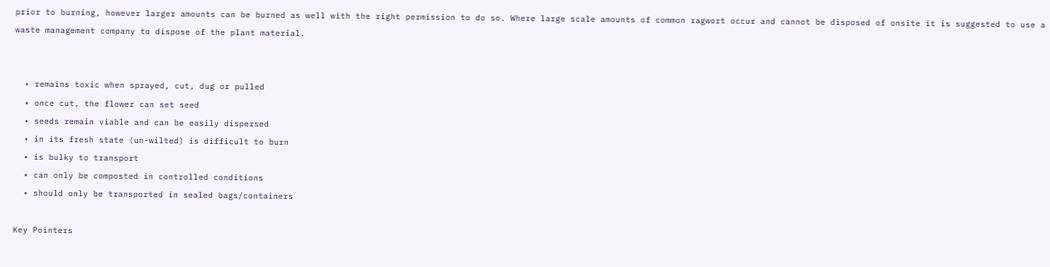prior to burning, however larger amounts can be burned as well with the right permission to do so. Where large scale amounts of common ragwort occur and cannot be disposed of onsite it is suggested to use a waste management company to dispose of the plant material.


  • remains toxic when sprayed, cut, dug or pulled
  • once cut, the flower can set seed
  • seeds remain viable and can be easily dispersed
  • in its fresh state (un-wilted) is difficult to burn
  • is bulky to transport
  • can only be composted in controlled conditions
  • should only be transported in sealed bags/containers

Key Pointers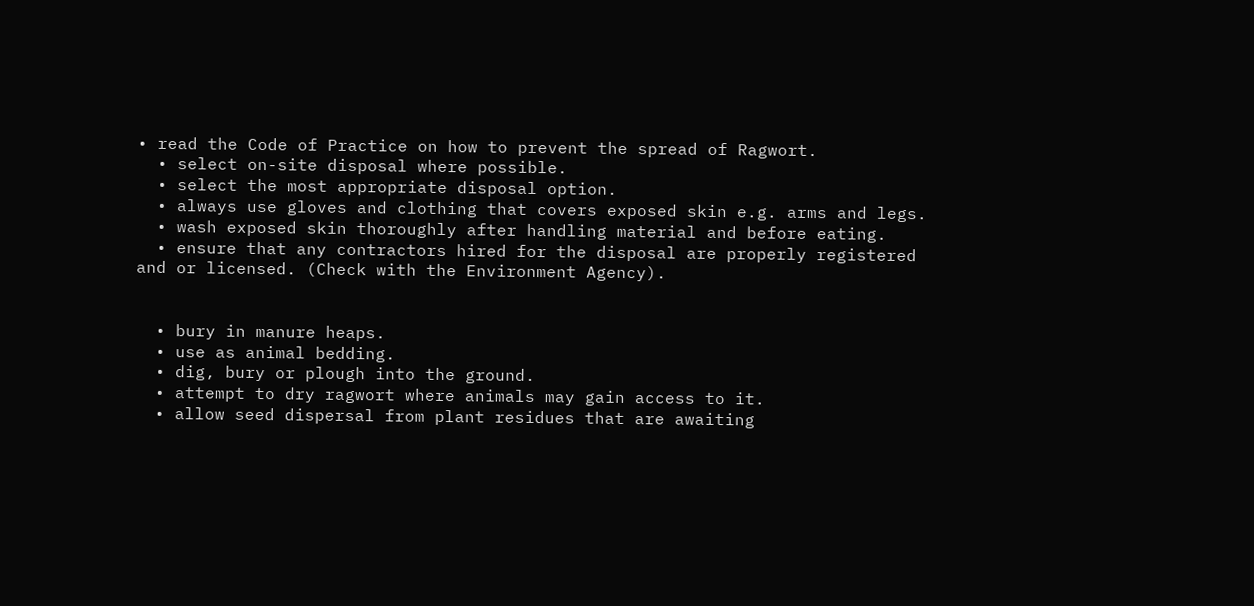• read the Code of Practice on how to prevent the spread of Ragwort.
  • select on-site disposal where possible.
  • select the most appropriate disposal option.
  • always use gloves and clothing that covers exposed skin e.g. arms and legs.
  • wash exposed skin thoroughly after handling material and before eating.
  • ensure that any contractors hired for the disposal are properly registered and or licensed. (Check with the Environment Agency).


  • bury in manure heaps.
  • use as animal bedding.
  • dig, bury or plough into the ground.
  • attempt to dry ragwort where animals may gain access to it.
  • allow seed dispersal from plant residues that are awaiting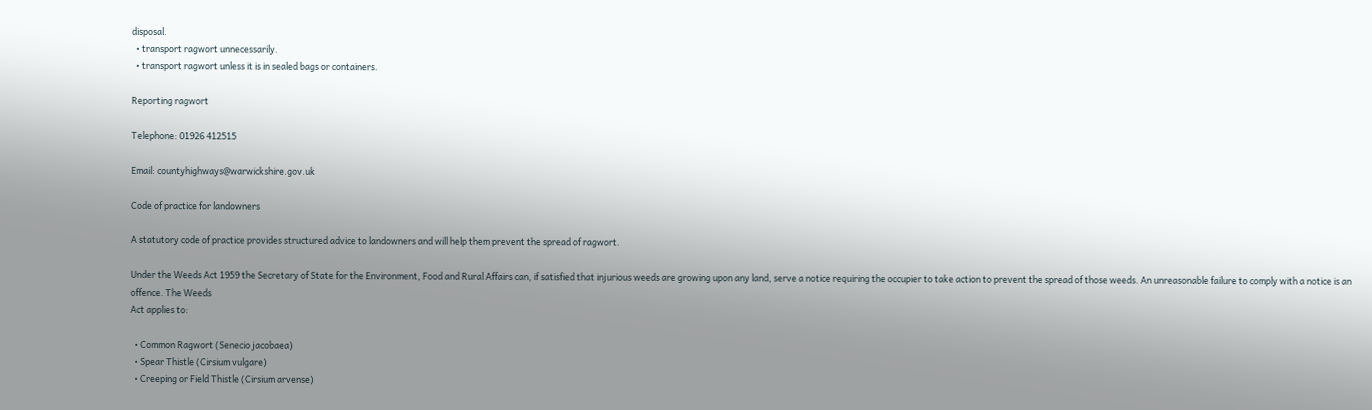disposal.
  • transport ragwort unnecessarily.
  • transport ragwort unless it is in sealed bags or containers.

Reporting ragwort

Telephone: 01926 412515

Email: countyhighways@warwickshire.gov.uk

Code of practice for landowners

A statutory code of practice provides structured advice to landowners and will help them prevent the spread of ragwort.

Under the Weeds Act 1959 the Secretary of State for the Environment, Food and Rural Affairs can, if satisfied that injurious weeds are growing upon any land, serve a notice requiring the occupier to take action to prevent the spread of those weeds. An unreasonable failure to comply with a notice is an offence. The Weeds
Act applies to:

  • Common Ragwort (Senecio jacobaea)
  • Spear Thistle (Cirsium vulgare)
  • Creeping or Field Thistle (Cirsium arvense)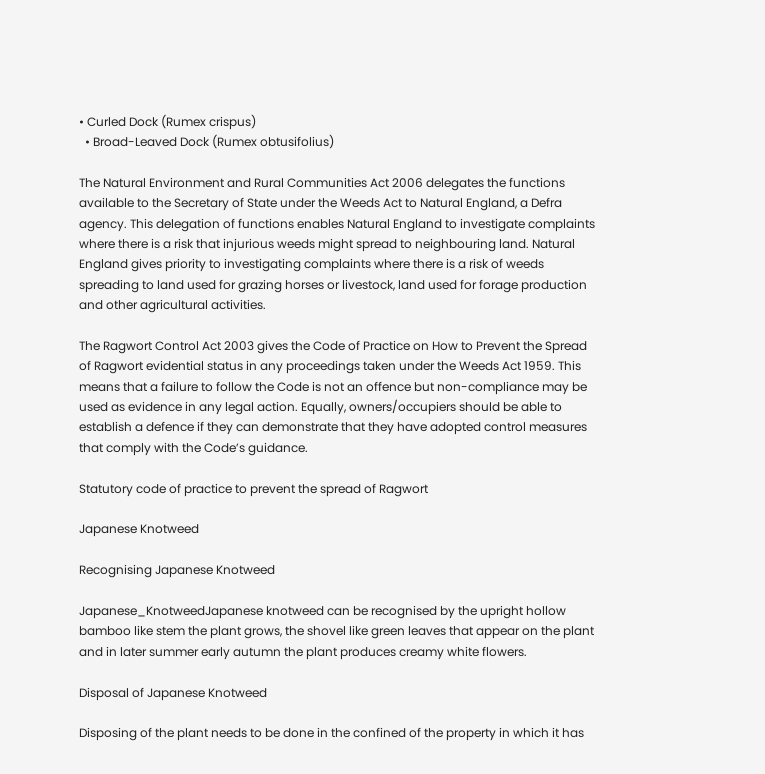• Curled Dock (Rumex crispus)
  • Broad-Leaved Dock (Rumex obtusifolius)

The Natural Environment and Rural Communities Act 2006 delegates the functions available to the Secretary of State under the Weeds Act to Natural England, a Defra agency. This delegation of functions enables Natural England to investigate complaints where there is a risk that injurious weeds might spread to neighbouring land. Natural England gives priority to investigating complaints where there is a risk of weeds spreading to land used for grazing horses or livestock, land used for forage production and other agricultural activities.

The Ragwort Control Act 2003 gives the Code of Practice on How to Prevent the Spread of Ragwort evidential status in any proceedings taken under the Weeds Act 1959. This means that a failure to follow the Code is not an offence but non-compliance may be used as evidence in any legal action. Equally, owners/occupiers should be able to establish a defence if they can demonstrate that they have adopted control measures that comply with the Code’s guidance.

Statutory code of practice to prevent the spread of Ragwort

Japanese Knotweed

Recognising Japanese Knotweed

Japanese_KnotweedJapanese knotweed can be recognised by the upright hollow bamboo like stem the plant grows, the shovel like green leaves that appear on the plant and in later summer early autumn the plant produces creamy white flowers.

Disposal of Japanese Knotweed

Disposing of the plant needs to be done in the confined of the property in which it has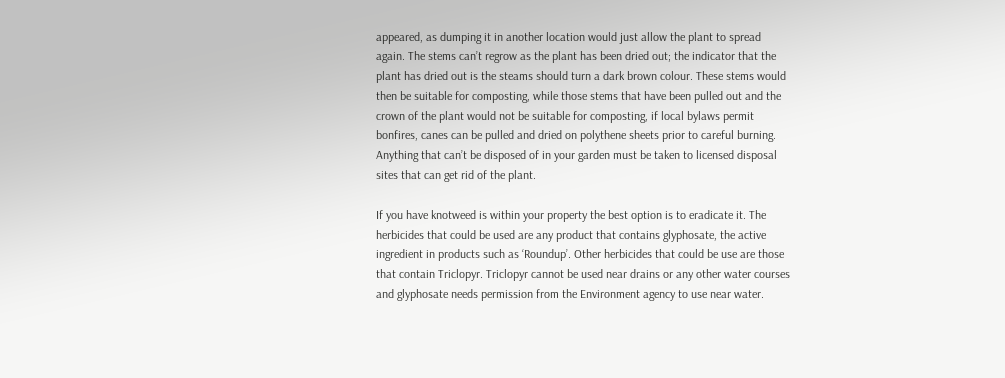appeared, as dumping it in another location would just allow the plant to spread again. The stems can’t regrow as the plant has been dried out; the indicator that the plant has dried out is the steams should turn a dark brown colour. These stems would then be suitable for composting, while those stems that have been pulled out and the crown of the plant would not be suitable for composting, if local bylaws permit bonfires, canes can be pulled and dried on polythene sheets prior to careful burning. Anything that can’t be disposed of in your garden must be taken to licensed disposal sites that can get rid of the plant.

If you have knotweed is within your property the best option is to eradicate it. The herbicides that could be used are any product that contains glyphosate, the active ingredient in products such as ‘Roundup’. Other herbicides that could be use are those that contain Triclopyr. Triclopyr cannot be used near drains or any other water courses and glyphosate needs permission from the Environment agency to use near water.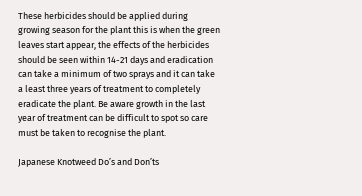These herbicides should be applied during growing season for the plant this is when the green leaves start appear, the effects of the herbicides should be seen within 14-21 days and eradication can take a minimum of two sprays and it can take a least three years of treatment to completely eradicate the plant. Be aware growth in the last year of treatment can be difficult to spot so care must be taken to recognise the plant.

Japanese Knotweed Do’s and Don’ts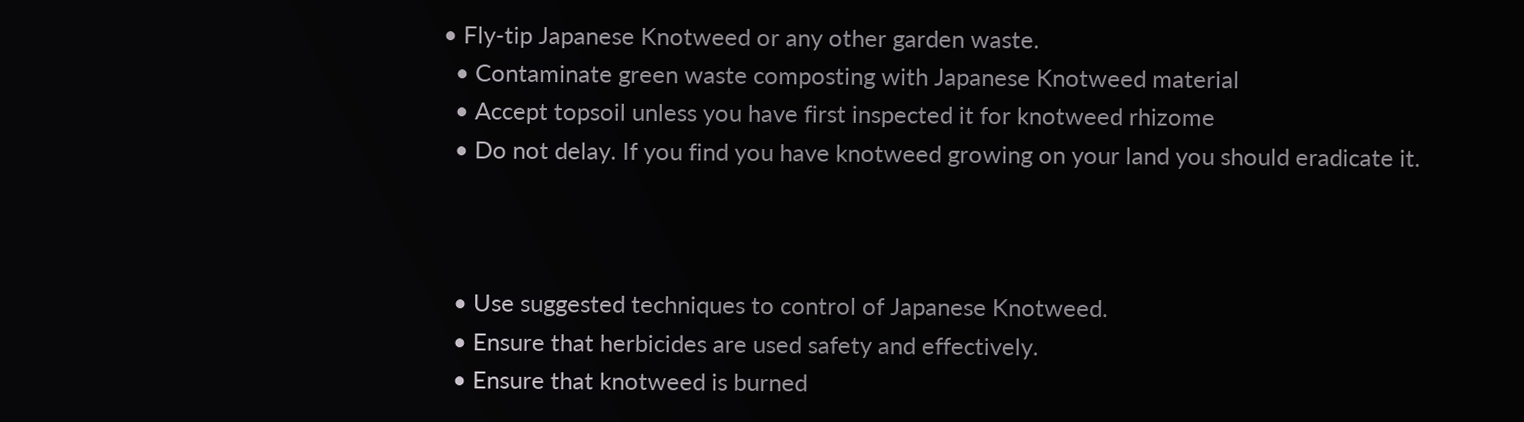• Fly-tip Japanese Knotweed or any other garden waste.
  • Contaminate green waste composting with Japanese Knotweed material
  • Accept topsoil unless you have first inspected it for knotweed rhizome
  • Do not delay. If you find you have knotweed growing on your land you should eradicate it.



  • Use suggested techniques to control of Japanese Knotweed.
  • Ensure that herbicides are used safety and effectively.
  • Ensure that knotweed is burned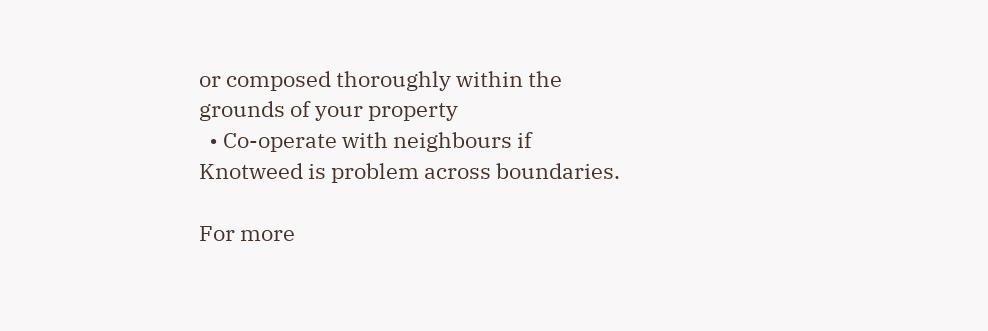or composed thoroughly within the grounds of your property
  • Co-operate with neighbours if Knotweed is problem across boundaries.

For more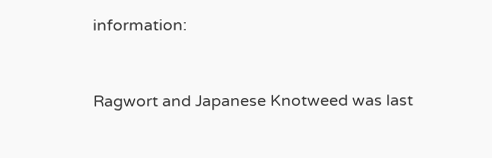information:


Ragwort and Japanese Knotweed was last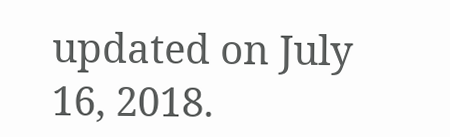updated on July 16, 2018.